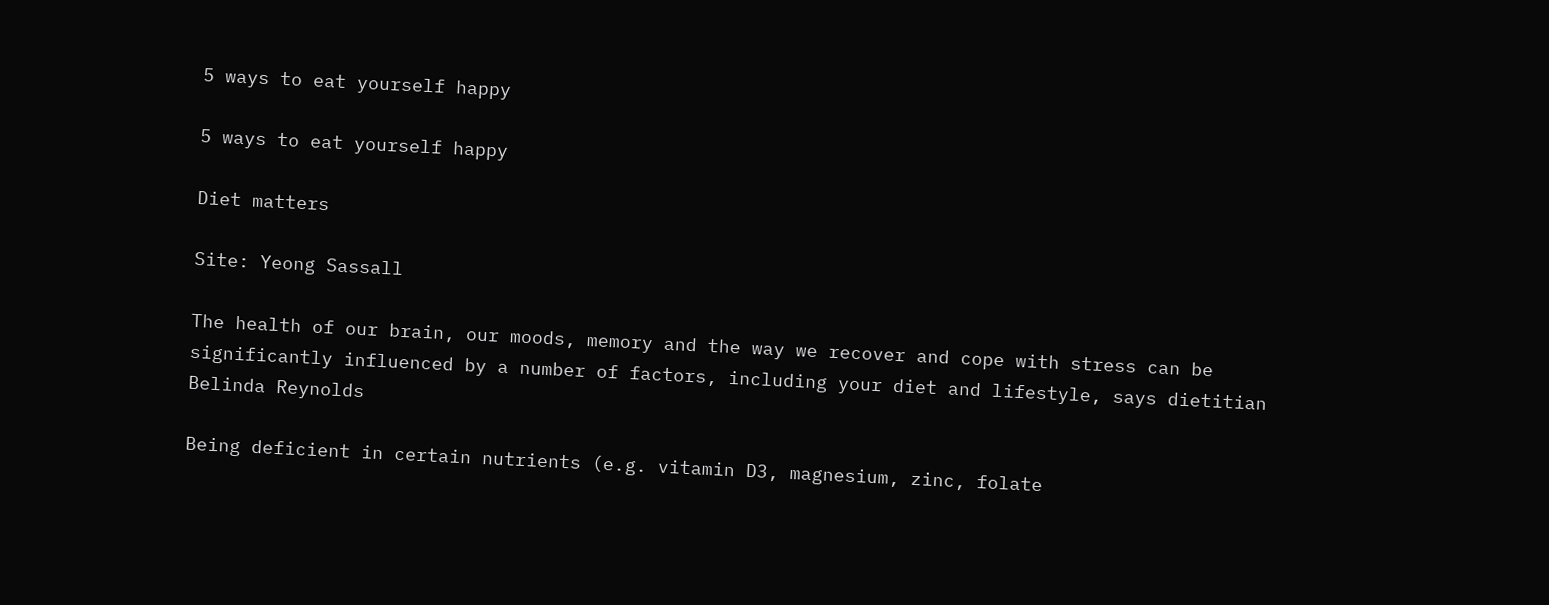5 ways to eat yourself happy

5 ways to eat yourself happy

Diet matters

Site: Yeong Sassall

The health of our brain, our moods, memory and the way we recover and cope with stress can be significantly influenced by a number of factors, including your diet and lifestyle, says dietitian Belinda Reynolds

Being deficient in certain nutrients (e.g. vitamin D3, magnesium, zinc, folate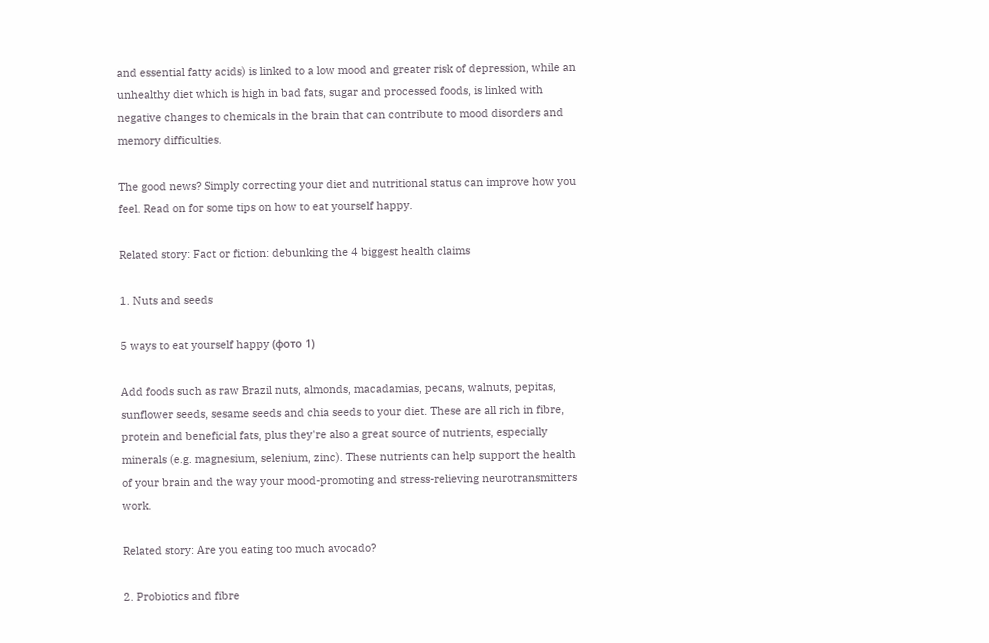and essential fatty acids) is linked to a low mood and greater risk of depression, while an unhealthy diet which is high in bad fats, sugar and processed foods, is linked with negative changes to chemicals in the brain that can contribute to mood disorders and memory difficulties.

The good news? Simply correcting your diet and nutritional status can improve how you feel. Read on for some tips on how to eat yourself happy.

Related story: Fact or fiction: debunking the 4 biggest health claims

1. Nuts and seeds

5 ways to eat yourself happy (фото 1)

Add foods such as raw Brazil nuts, almonds, macadamias, pecans, walnuts, pepitas, sunflower seeds, sesame seeds and chia seeds to your diet. These are all rich in fibre, protein and beneficial fats, plus they're also a great source of nutrients, especially minerals (e.g. magnesium, selenium, zinc). These nutrients can help support the health of your brain and the way your mood-promoting and stress-relieving neurotransmitters work.

Related story: Are you eating too much avocado?

2. Probiotics and fibre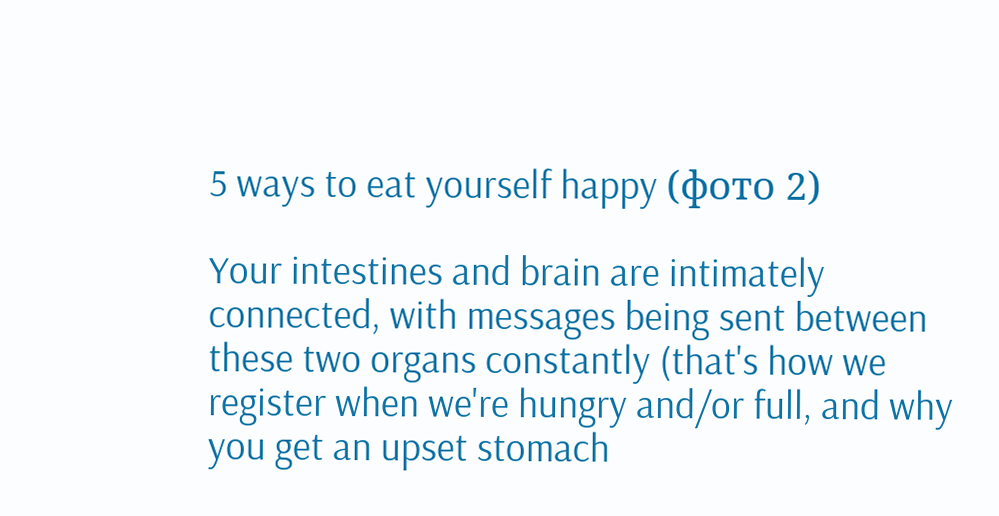5 ways to eat yourself happy (фото 2)

Your intestines and brain are intimately connected, with messages being sent between these two organs constantly (that's how we register when we're hungry and/or full, and why you get an upset stomach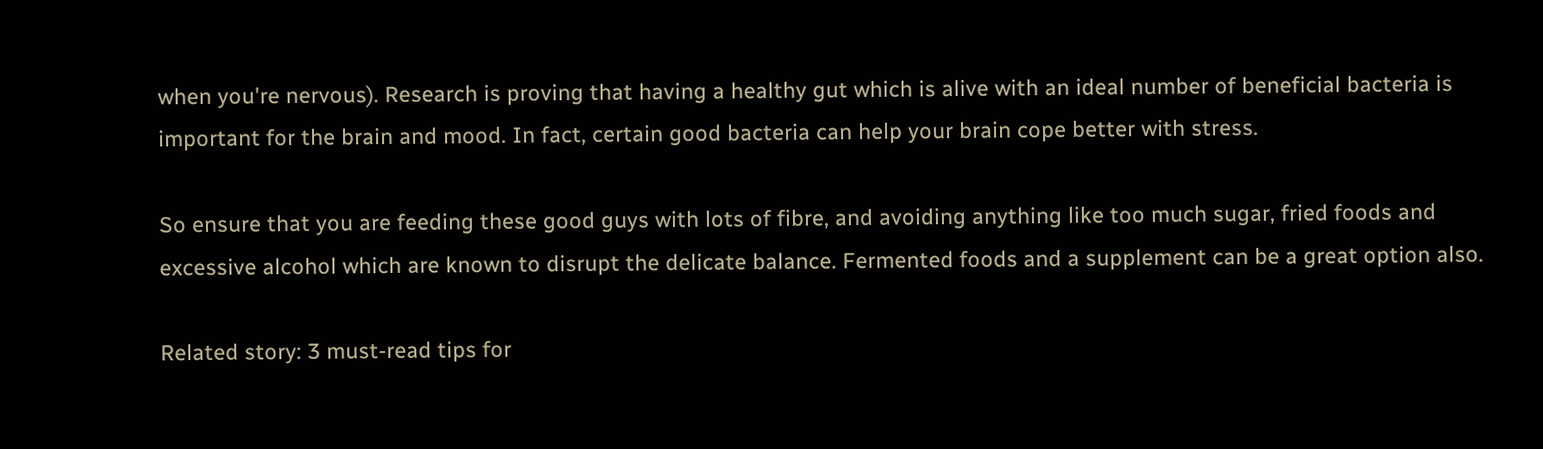when you're nervous). Research is proving that having a healthy gut which is alive with an ideal number of beneficial bacteria is important for the brain and mood. In fact, certain good bacteria can help your brain cope better with stress.

So ensure that you are feeding these good guys with lots of fibre, and avoiding anything like too much sugar, fried foods and excessive alcohol which are known to disrupt the delicate balance. Fermented foods and a supplement can be a great option also.

Related story: 3 must-read tips for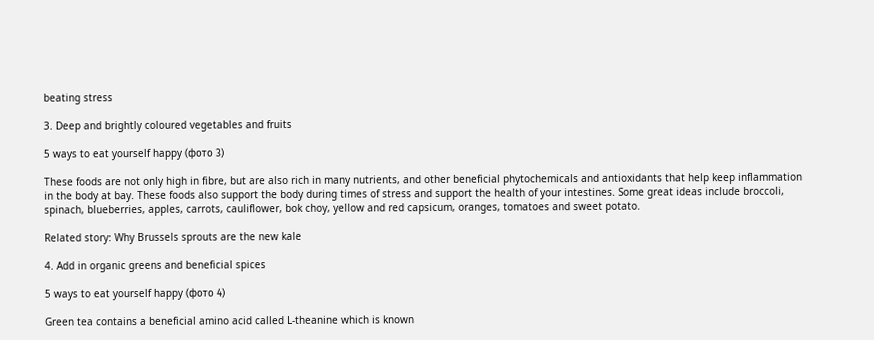beating stress

3. Deep and brightly coloured vegetables and fruits

5 ways to eat yourself happy (фото 3)

These foods are not only high in fibre, but are also rich in many nutrients, and other beneficial phytochemicals and antioxidants that help keep inflammation in the body at bay. These foods also support the body during times of stress and support the health of your intestines. Some great ideas include broccoli, spinach, blueberries, apples, carrots, cauliflower, bok choy, yellow and red capsicum, oranges, tomatoes and sweet potato.

Related story: Why Brussels sprouts are the new kale

4. Add in organic greens and beneficial spices

5 ways to eat yourself happy (фото 4)

Green tea contains a beneficial amino acid called L-theanine which is known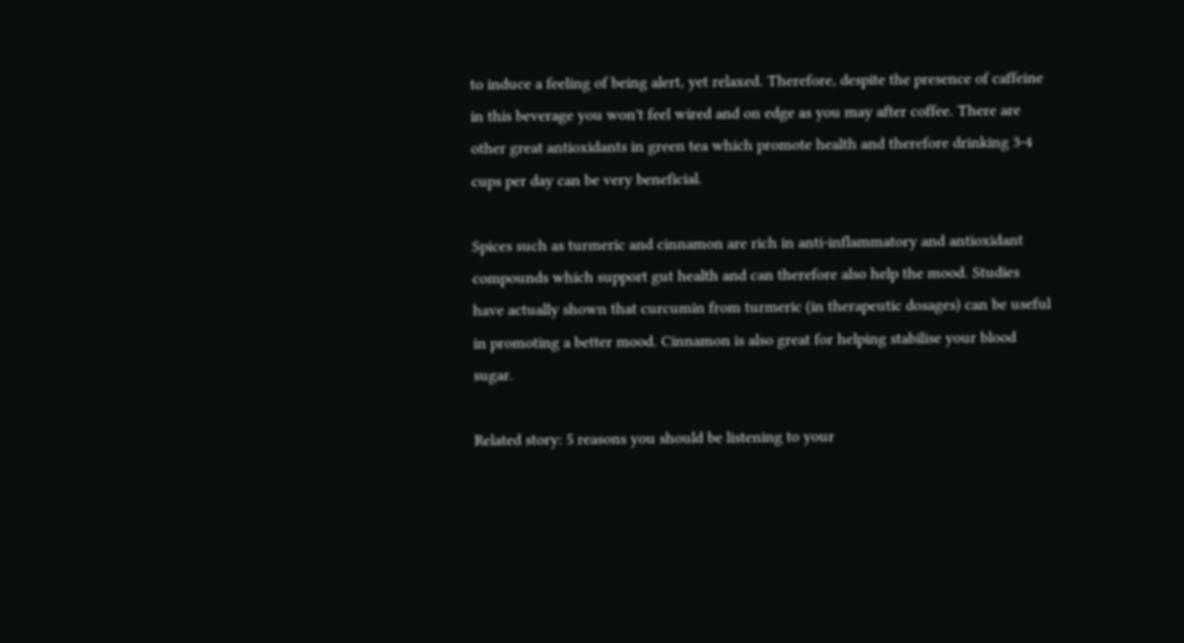to induce a feeling of being alert, yet relaxed. Therefore, despite the presence of caffeine in this beverage you won't feel wired and on edge as you may after coffee. There are other great antioxidants in green tea which promote health and therefore drinking 3-4 cups per day can be very beneficial.

Spices such as turmeric and cinnamon are rich in anti-inflammatory and antioxidant compounds which support gut health and can therefore also help the mood. Studies have actually shown that curcumin from turmeric (in therapeutic dosages) can be useful in promoting a better mood. Cinnamon is also great for helping stabilise your blood sugar.

Related story: 5 reasons you should be listening to your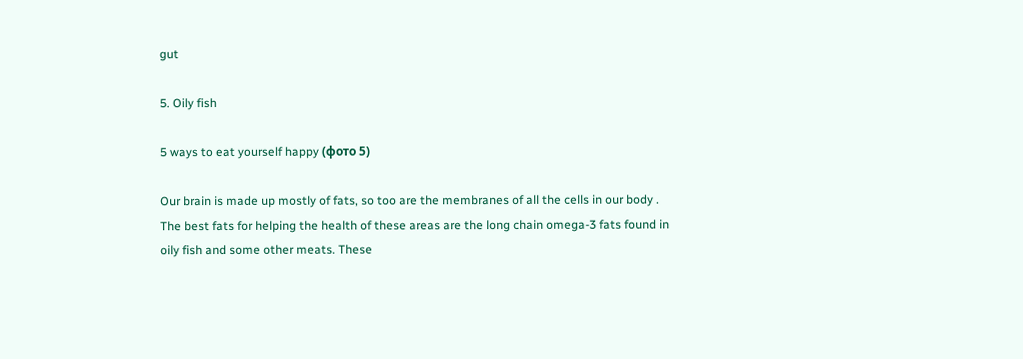gut

5. Oily fish

5 ways to eat yourself happy (фото 5)

Our brain is made up mostly of fats, so too are the membranes of all the cells in our body . The best fats for helping the health of these areas are the long chain omega-3 fats found in oily fish and some other meats. These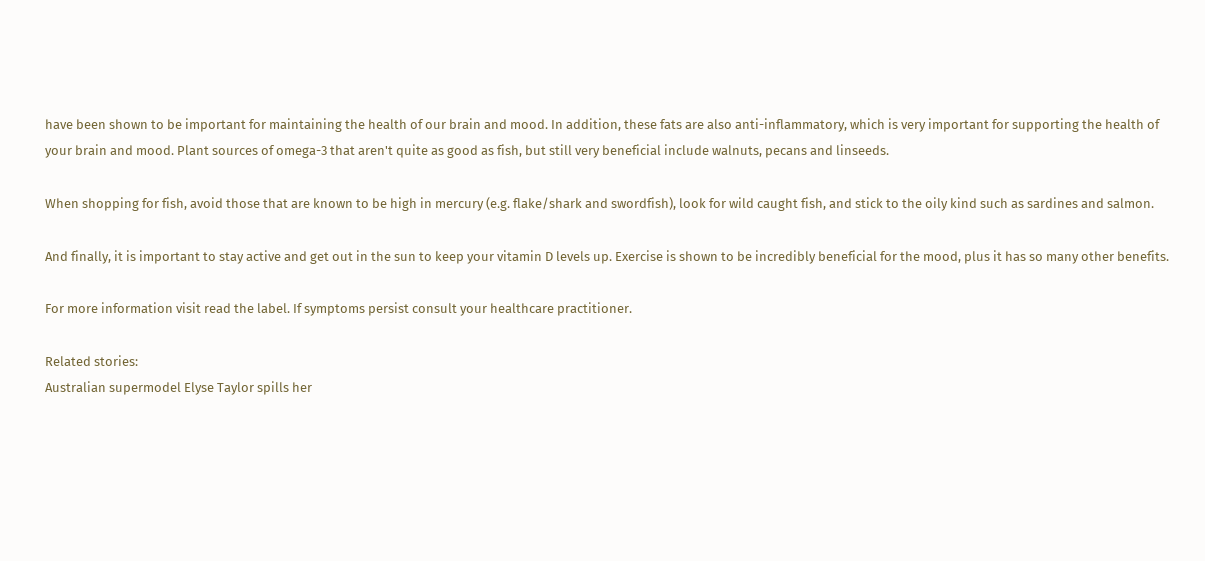have been shown to be important for maintaining the health of our brain and mood. In addition, these fats are also anti-inflammatory, which is very important for supporting the health of your brain and mood. Plant sources of omega-3 that aren't quite as good as fish, but still very beneficial include walnuts, pecans and linseeds.

When shopping for fish, avoid those that are known to be high in mercury (e.g. flake/shark and swordfish), look for wild caught fish, and stick to the oily kind such as sardines and salmon.

And finally, it is important to stay active and get out in the sun to keep your vitamin D levels up. Exercise is shown to be incredibly beneficial for the mood, plus it has so many other benefits.

For more information visit read the label. If symptoms persist consult your healthcare practitioner.

Related stories:
Australian supermodel Elyse Taylor spills her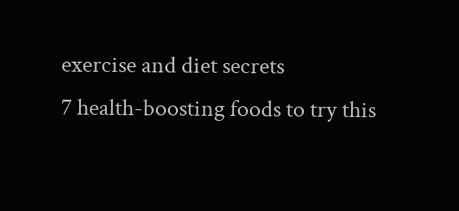exercise and diet secrets
7 health-boosting foods to try this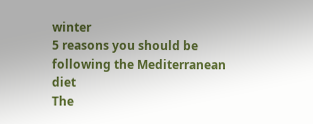winter
5 reasons you should be following the Mediterranean diet
The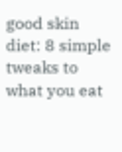good skin diet: 8 simple tweaks to what you eat